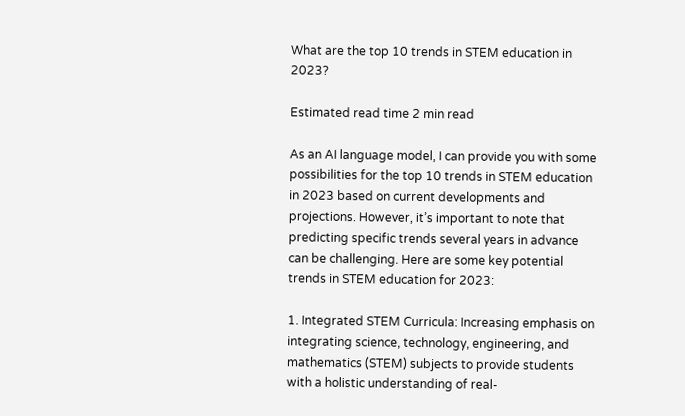What are the top 10 trends in STEM education in 2023?

Estimated read time 2 min read

As an AI language model, I can provide you with some possibilities for the top 10 trends in STEM education in 2023 based on current developments and projections. However, it’s important to note that predicting specific trends several years in advance can be challenging. Here are some key potential trends in STEM education for 2023:

1. Integrated STEM Curricula: Increasing emphasis on integrating science, technology, engineering, and mathematics (STEM) subjects to provide students with a holistic understanding of real-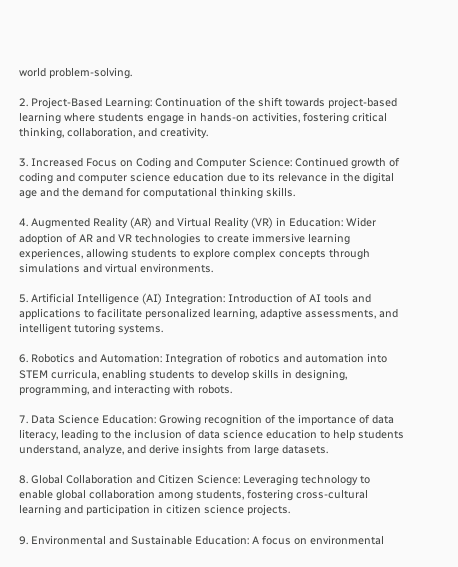world problem-solving.

2. Project-Based Learning: Continuation of the shift towards project-based learning where students engage in hands-on activities, fostering critical thinking, collaboration, and creativity.

3. Increased Focus on Coding and Computer Science: Continued growth of coding and computer science education due to its relevance in the digital age and the demand for computational thinking skills.

4. Augmented Reality (AR) and Virtual Reality (VR) in Education: Wider adoption of AR and VR technologies to create immersive learning experiences, allowing students to explore complex concepts through simulations and virtual environments.

5. Artificial Intelligence (AI) Integration: Introduction of AI tools and applications to facilitate personalized learning, adaptive assessments, and intelligent tutoring systems.

6. Robotics and Automation: Integration of robotics and automation into STEM curricula, enabling students to develop skills in designing, programming, and interacting with robots.

7. Data Science Education: Growing recognition of the importance of data literacy, leading to the inclusion of data science education to help students understand, analyze, and derive insights from large datasets.

8. Global Collaboration and Citizen Science: Leveraging technology to enable global collaboration among students, fostering cross-cultural learning and participation in citizen science projects.

9. Environmental and Sustainable Education: A focus on environmental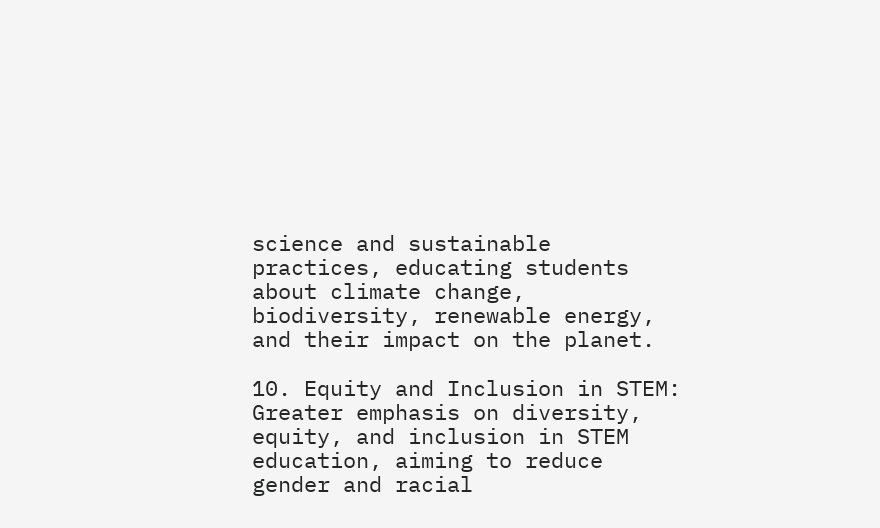science and sustainable practices, educating students about climate change, biodiversity, renewable energy, and their impact on the planet.

10. Equity and Inclusion in STEM: Greater emphasis on diversity, equity, and inclusion in STEM education, aiming to reduce gender and racial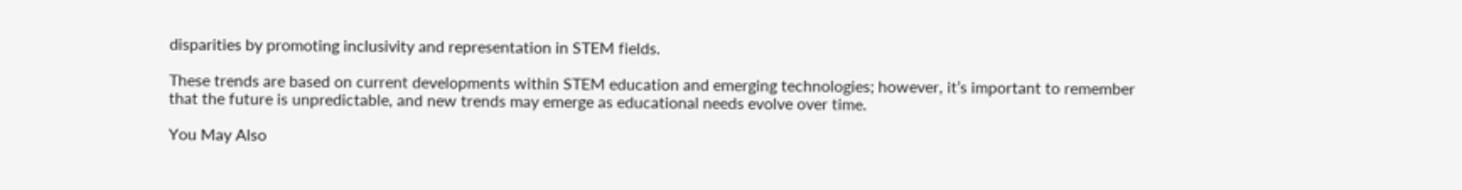disparities by promoting inclusivity and representation in STEM fields.

These trends are based on current developments within STEM education and emerging technologies; however, it’s important to remember that the future is unpredictable, and new trends may emerge as educational needs evolve over time.

You May Also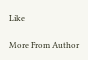Like

More From Author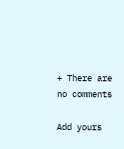+ There are no comments

Add yours